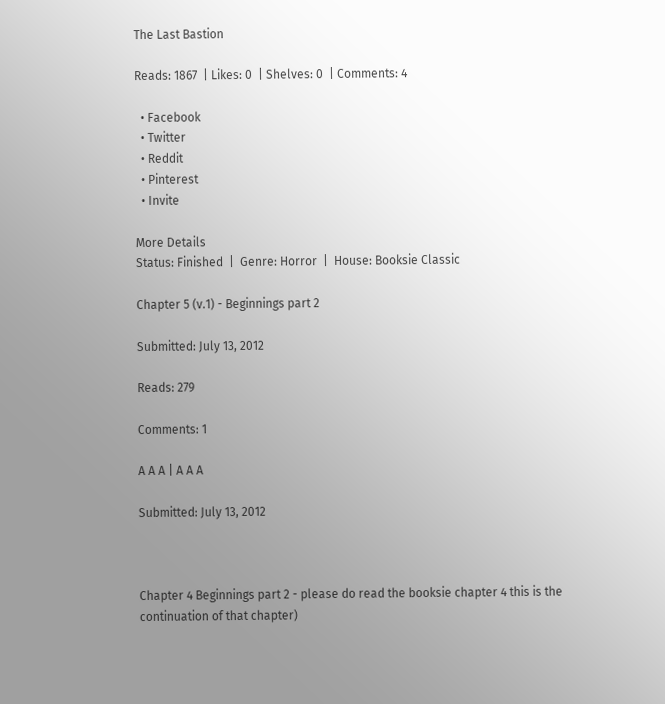The Last Bastion

Reads: 1867  | Likes: 0  | Shelves: 0  | Comments: 4

  • Facebook
  • Twitter
  • Reddit
  • Pinterest
  • Invite

More Details
Status: Finished  |  Genre: Horror  |  House: Booksie Classic

Chapter 5 (v.1) - Beginnings part 2

Submitted: July 13, 2012

Reads: 279

Comments: 1

A A A | A A A

Submitted: July 13, 2012



Chapter 4 Beginnings part 2 - please do read the booksie chapter 4 this is the continuation of that chapter)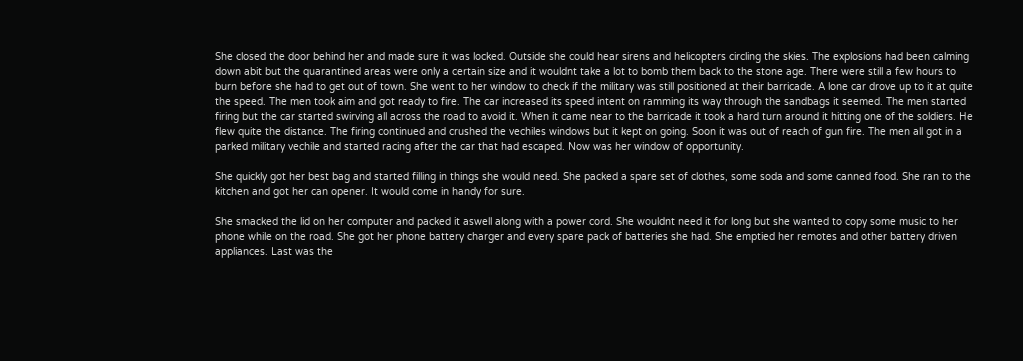She closed the door behind her and made sure it was locked. Outside she could hear sirens and helicopters circling the skies. The explosions had been calming down abit but the quarantined areas were only a certain size and it wouldnt take a lot to bomb them back to the stone age. There were still a few hours to burn before she had to get out of town. She went to her window to check if the military was still positioned at their barricade. A lone car drove up to it at quite the speed. The men took aim and got ready to fire. The car increased its speed intent on ramming its way through the sandbags it seemed. The men started firing but the car started swirving all across the road to avoid it. When it came near to the barricade it took a hard turn around it hitting one of the soldiers. He flew quite the distance. The firing continued and crushed the vechiles windows but it kept on going. Soon it was out of reach of gun fire. The men all got in a parked military vechile and started racing after the car that had escaped. Now was her window of opportunity.

She quickly got her best bag and started filling in things she would need. She packed a spare set of clothes, some soda and some canned food. She ran to the kitchen and got her can opener. It would come in handy for sure.

She smacked the lid on her computer and packed it aswell along with a power cord. She wouldnt need it for long but she wanted to copy some music to her phone while on the road. She got her phone battery charger and every spare pack of batteries she had. She emptied her remotes and other battery driven appliances. Last was the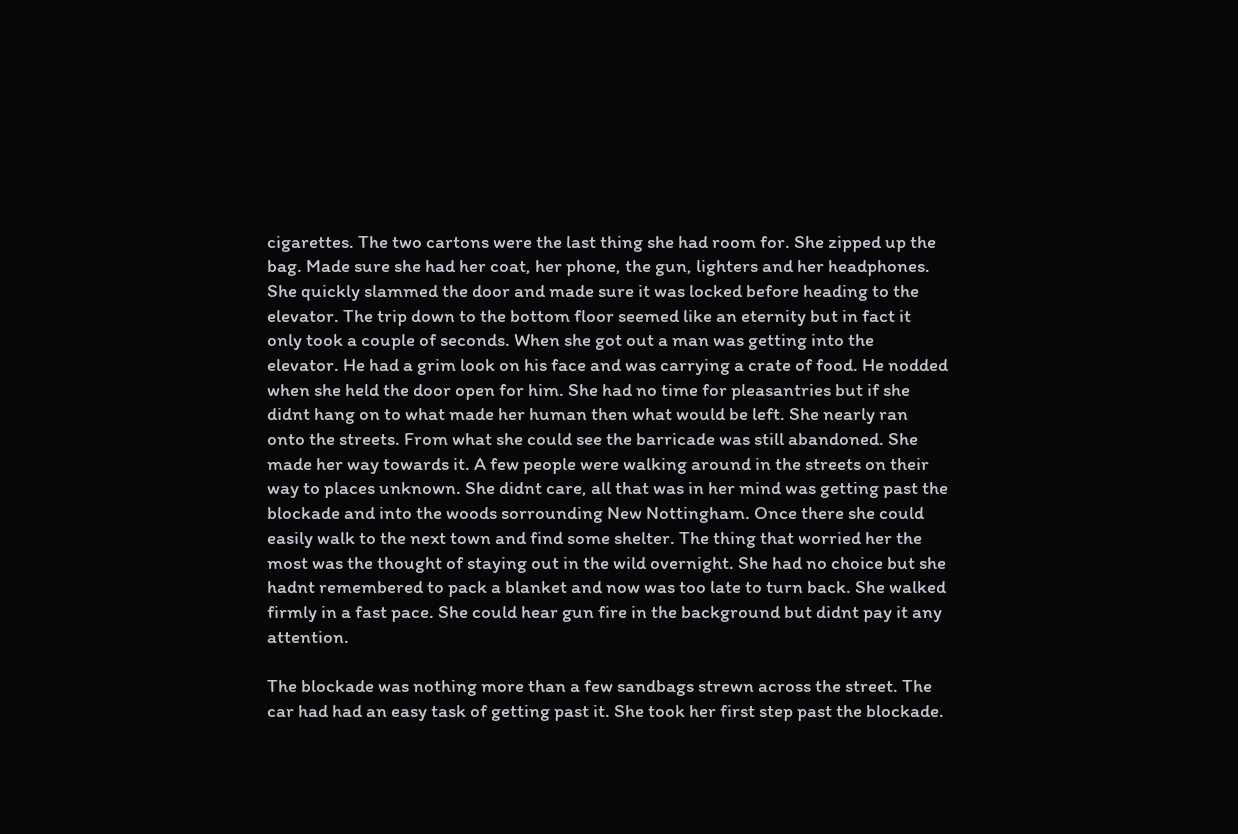cigarettes. The two cartons were the last thing she had room for. She zipped up the bag. Made sure she had her coat, her phone, the gun, lighters and her headphones. She quickly slammed the door and made sure it was locked before heading to the elevator. The trip down to the bottom floor seemed like an eternity but in fact it only took a couple of seconds. When she got out a man was getting into the elevator. He had a grim look on his face and was carrying a crate of food. He nodded when she held the door open for him. She had no time for pleasantries but if she didnt hang on to what made her human then what would be left. She nearly ran onto the streets. From what she could see the barricade was still abandoned. She made her way towards it. A few people were walking around in the streets on their way to places unknown. She didnt care, all that was in her mind was getting past the blockade and into the woods sorrounding New Nottingham. Once there she could easily walk to the next town and find some shelter. The thing that worried her the most was the thought of staying out in the wild overnight. She had no choice but she hadnt remembered to pack a blanket and now was too late to turn back. She walked firmly in a fast pace. She could hear gun fire in the background but didnt pay it any attention.

The blockade was nothing more than a few sandbags strewn across the street. The car had had an easy task of getting past it. She took her first step past the blockade.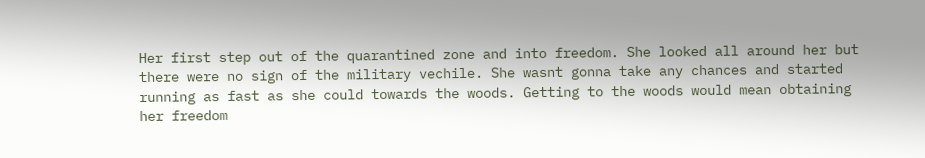Her first step out of the quarantined zone and into freedom. She looked all around her but there were no sign of the military vechile. She wasnt gonna take any chances and started running as fast as she could towards the woods. Getting to the woods would mean obtaining her freedom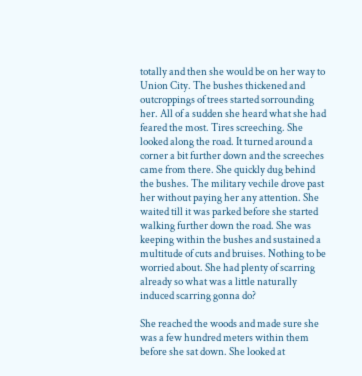totally and then she would be on her way to Union City. The bushes thickened and outcroppings of trees started sorrounding her. All of a sudden she heard what she had feared the most. Tires screeching. She looked along the road. It turned around a corner a bit further down and the screeches came from there. She quickly dug behind the bushes. The military vechile drove past her without paying her any attention. She waited till it was parked before she started walking further down the road. She was keeping within the bushes and sustained a multitude of cuts and bruises. Nothing to be worried about. She had plenty of scarring already so what was a little naturally induced scarring gonna do?

She reached the woods and made sure she was a few hundred meters within them before she sat down. She looked at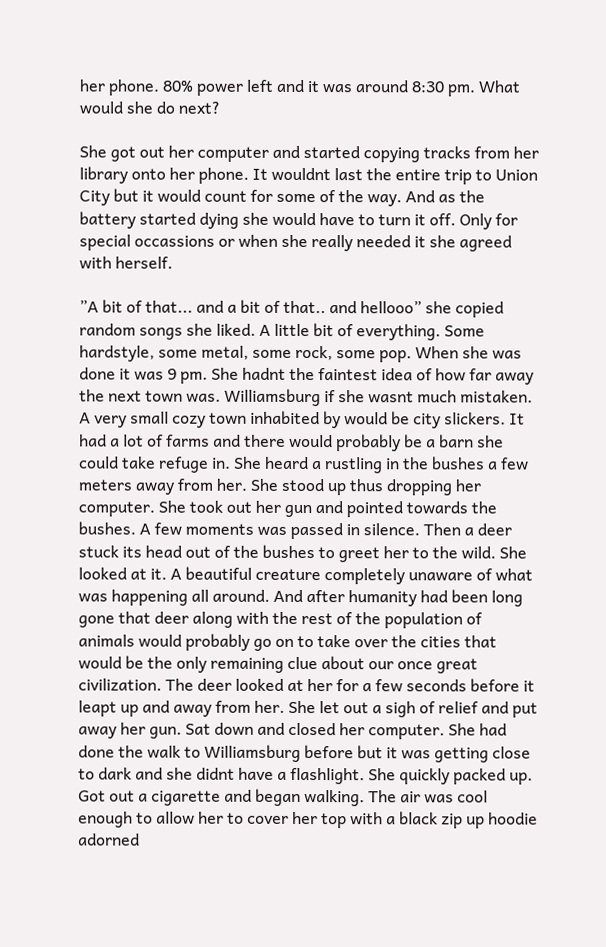her phone. 80% power left and it was around 8:30 pm. What would she do next?

She got out her computer and started copying tracks from her library onto her phone. It wouldnt last the entire trip to Union City but it would count for some of the way. And as the battery started dying she would have to turn it off. Only for special occassions or when she really needed it she agreed with herself.

”A bit of that... and a bit of that.. and hellooo” she copied random songs she liked. A little bit of everything. Some hardstyle, some metal, some rock, some pop. When she was done it was 9 pm. She hadnt the faintest idea of how far away the next town was. Williamsburg if she wasnt much mistaken. A very small cozy town inhabited by would be city slickers. It had a lot of farms and there would probably be a barn she could take refuge in. She heard a rustling in the bushes a few meters away from her. She stood up thus dropping her computer. She took out her gun and pointed towards the bushes. A few moments was passed in silence. Then a deer stuck its head out of the bushes to greet her to the wild. She looked at it. A beautiful creature completely unaware of what was happening all around. And after humanity had been long gone that deer along with the rest of the population of animals would probably go on to take over the cities that would be the only remaining clue about our once great civilization. The deer looked at her for a few seconds before it leapt up and away from her. She let out a sigh of relief and put away her gun. Sat down and closed her computer. She had done the walk to Williamsburg before but it was getting close to dark and she didnt have a flashlight. She quickly packed up. Got out a cigarette and began walking. The air was cool enough to allow her to cover her top with a black zip up hoodie adorned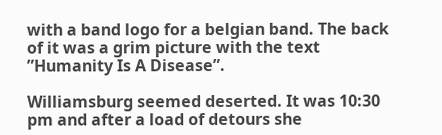with a band logo for a belgian band. The back of it was a grim picture with the text ”Humanity Is A Disease”.

Williamsburg seemed deserted. It was 10:30 pm and after a load of detours she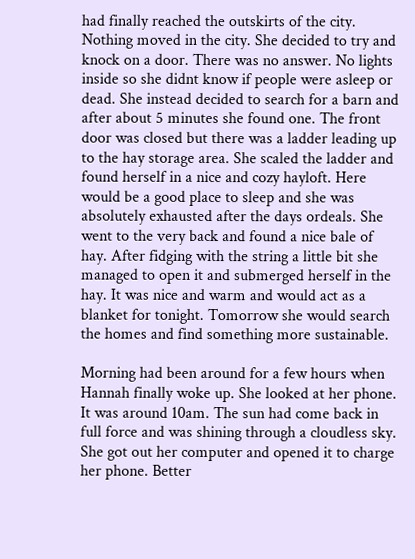had finally reached the outskirts of the city. Nothing moved in the city. She decided to try and knock on a door. There was no answer. No lights inside so she didnt know if people were asleep or dead. She instead decided to search for a barn and after about 5 minutes she found one. The front door was closed but there was a ladder leading up to the hay storage area. She scaled the ladder and found herself in a nice and cozy hayloft. Here would be a good place to sleep and she was absolutely exhausted after the days ordeals. She went to the very back and found a nice bale of hay. After fidging with the string a little bit she managed to open it and submerged herself in the hay. It was nice and warm and would act as a blanket for tonight. Tomorrow she would search the homes and find something more sustainable.

Morning had been around for a few hours when Hannah finally woke up. She looked at her phone. It was around 10am. The sun had come back in full force and was shining through a cloudless sky. She got out her computer and opened it to charge her phone. Better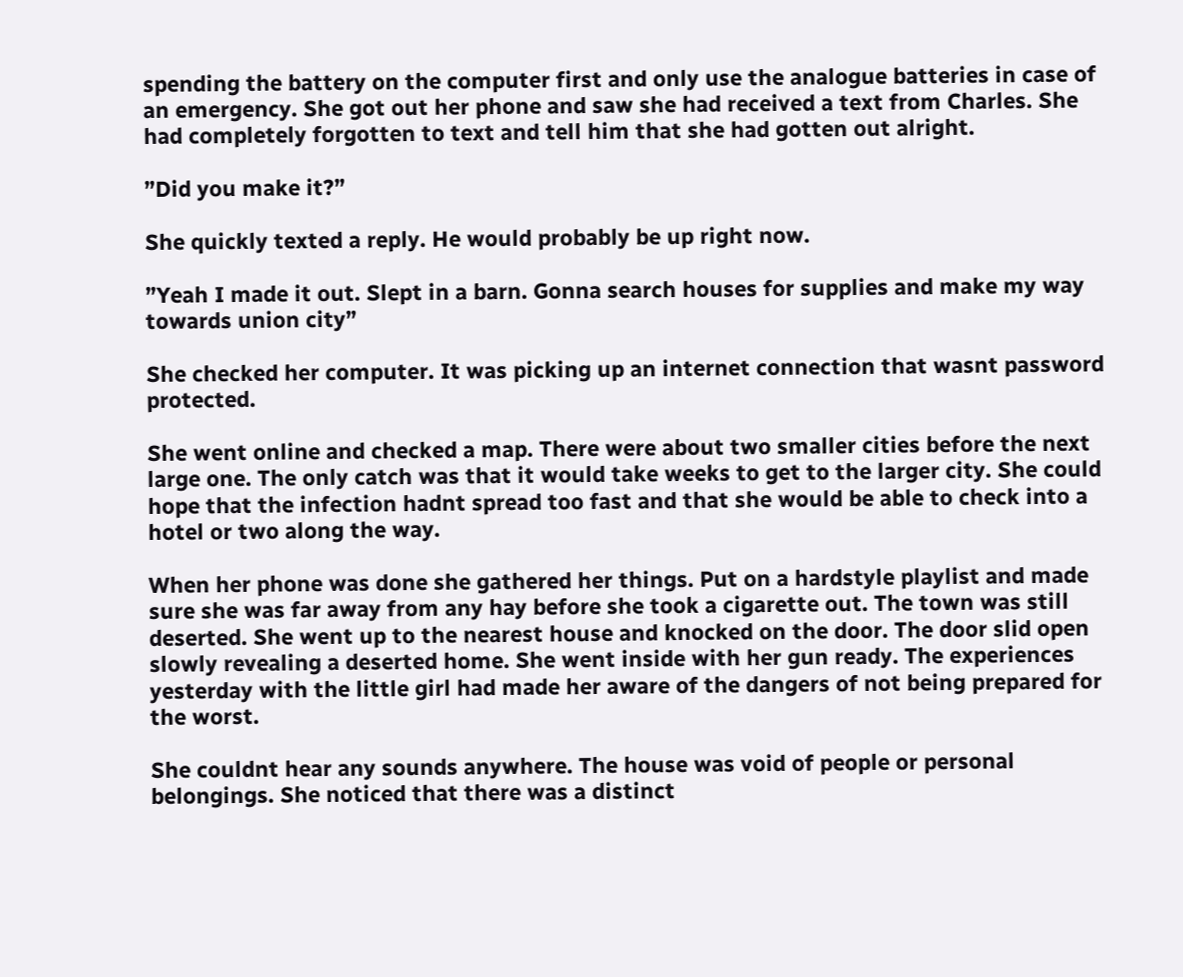spending the battery on the computer first and only use the analogue batteries in case of an emergency. She got out her phone and saw she had received a text from Charles. She had completely forgotten to text and tell him that she had gotten out alright.

”Did you make it?”

She quickly texted a reply. He would probably be up right now.

”Yeah I made it out. Slept in a barn. Gonna search houses for supplies and make my way towards union city”

She checked her computer. It was picking up an internet connection that wasnt password protected.

She went online and checked a map. There were about two smaller cities before the next large one. The only catch was that it would take weeks to get to the larger city. She could hope that the infection hadnt spread too fast and that she would be able to check into a hotel or two along the way.

When her phone was done she gathered her things. Put on a hardstyle playlist and made sure she was far away from any hay before she took a cigarette out. The town was still deserted. She went up to the nearest house and knocked on the door. The door slid open slowly revealing a deserted home. She went inside with her gun ready. The experiences yesterday with the little girl had made her aware of the dangers of not being prepared for the worst.

She couldnt hear any sounds anywhere. The house was void of people or personal belongings. She noticed that there was a distinct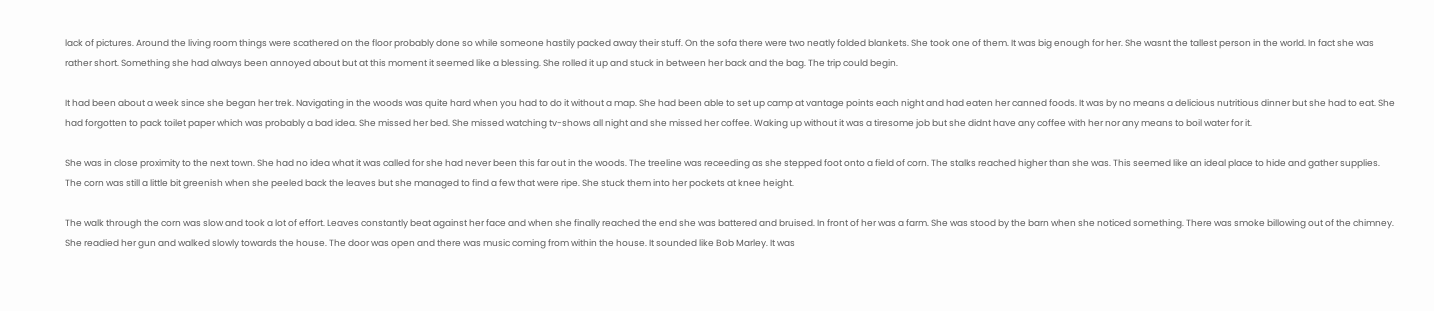lack of pictures. Around the living room things were scathered on the floor probably done so while someone hastily packed away their stuff. On the sofa there were two neatly folded blankets. She took one of them. It was big enough for her. She wasnt the tallest person in the world. In fact she was rather short. Something she had always been annoyed about but at this moment it seemed like a blessing. She rolled it up and stuck in between her back and the bag. The trip could begin.

It had been about a week since she began her trek. Navigating in the woods was quite hard when you had to do it without a map. She had been able to set up camp at vantage points each night and had eaten her canned foods. It was by no means a delicious nutritious dinner but she had to eat. She had forgotten to pack toilet paper which was probably a bad idea. She missed her bed. She missed watching tv-shows all night and she missed her coffee. Waking up without it was a tiresome job but she didnt have any coffee with her nor any means to boil water for it.

She was in close proximity to the next town. She had no idea what it was called for she had never been this far out in the woods. The treeline was receeding as she stepped foot onto a field of corn. The stalks reached higher than she was. This seemed like an ideal place to hide and gather supplies. The corn was still a little bit greenish when she peeled back the leaves but she managed to find a few that were ripe. She stuck them into her pockets at knee height.

The walk through the corn was slow and took a lot of effort. Leaves constantly beat against her face and when she finally reached the end she was battered and bruised. In front of her was a farm. She was stood by the barn when she noticed something. There was smoke billowing out of the chimney. She readied her gun and walked slowly towards the house. The door was open and there was music coming from within the house. It sounded like Bob Marley. It was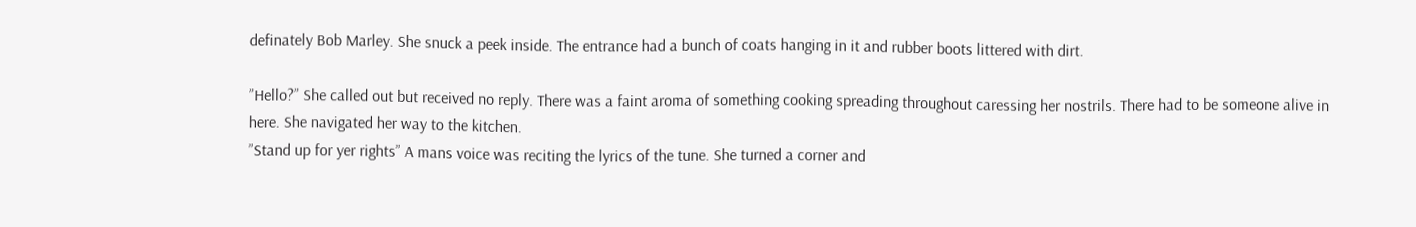definately Bob Marley. She snuck a peek inside. The entrance had a bunch of coats hanging in it and rubber boots littered with dirt.

”Hello?” She called out but received no reply. There was a faint aroma of something cooking spreading throughout caressing her nostrils. There had to be someone alive in here. She navigated her way to the kitchen.
”Stand up for yer rights” A mans voice was reciting the lyrics of the tune. She turned a corner and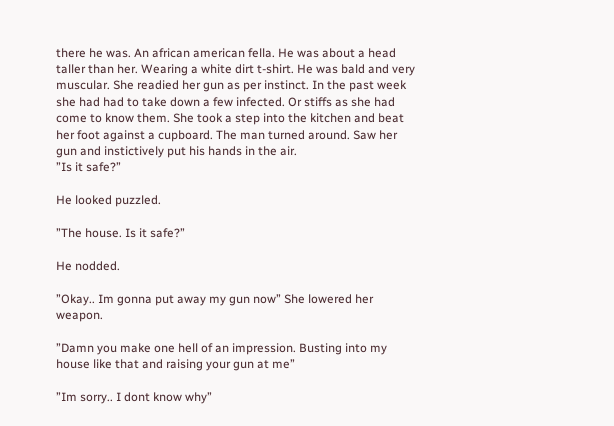there he was. An african american fella. He was about a head taller than her. Wearing a white dirt t-shirt. He was bald and very muscular. She readied her gun as per instinct. In the past week she had had to take down a few infected. Or stiffs as she had come to know them. She took a step into the kitchen and beat her foot against a cupboard. The man turned around. Saw her gun and instictively put his hands in the air.
”Is it safe?”

He looked puzzled.

”The house. Is it safe?”

He nodded.

”Okay.. Im gonna put away my gun now” She lowered her weapon.

”Damn you make one hell of an impression. Busting into my house like that and raising your gun at me”

”Im sorry.. I dont know why”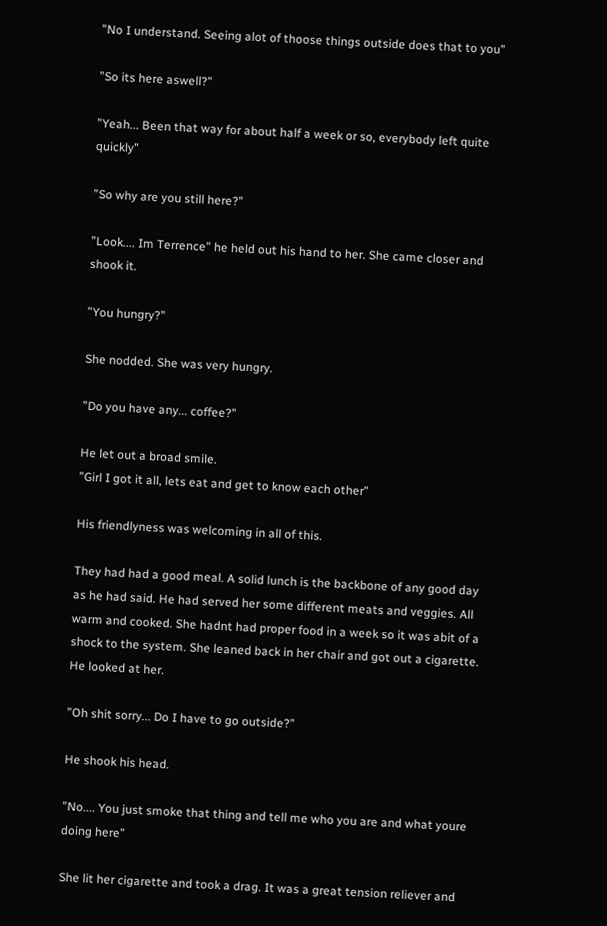”No I understand. Seeing alot of thoose things outside does that to you”

”So its here aswell?”

”Yeah... Been that way for about half a week or so, everybody left quite quickly”

”So why are you still here?”

”Look.... Im Terrence” he held out his hand to her. She came closer and shook it.

”You hungry?”

She nodded. She was very hungry.

”Do you have any... coffee?”

He let out a broad smile.
”Girl I got it all, lets eat and get to know each other”

His friendlyness was welcoming in all of this.

They had had a good meal. A solid lunch is the backbone of any good day as he had said. He had served her some different meats and veggies. All warm and cooked. She hadnt had proper food in a week so it was abit of a shock to the system. She leaned back in her chair and got out a cigarette. He looked at her.

”Oh shit sorry... Do I have to go outside?”

He shook his head.

”No.... You just smoke that thing and tell me who you are and what youre doing here”

She lit her cigarette and took a drag. It was a great tension reliever and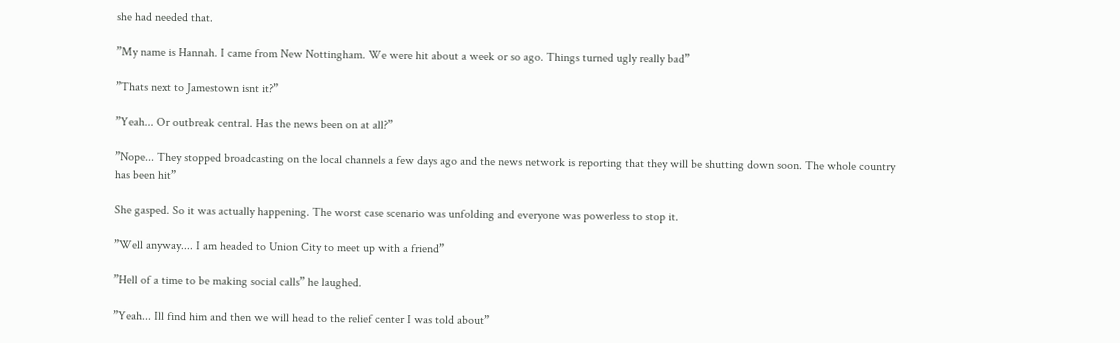she had needed that.

”My name is Hannah. I came from New Nottingham. We were hit about a week or so ago. Things turned ugly really bad”

”Thats next to Jamestown isnt it?”

”Yeah... Or outbreak central. Has the news been on at all?”

”Nope... They stopped broadcasting on the local channels a few days ago and the news network is reporting that they will be shutting down soon. The whole country has been hit”

She gasped. So it was actually happening. The worst case scenario was unfolding and everyone was powerless to stop it.

”Well anyway.... I am headed to Union City to meet up with a friend”

”Hell of a time to be making social calls” he laughed.

”Yeah... Ill find him and then we will head to the relief center I was told about”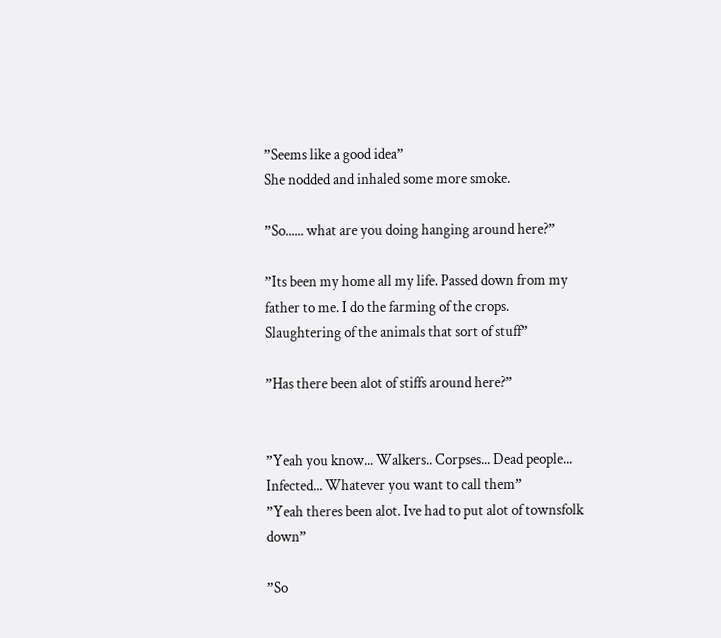”Seems like a good idea”
She nodded and inhaled some more smoke.

”So...... what are you doing hanging around here?”

”Its been my home all my life. Passed down from my father to me. I do the farming of the crops. Slaughtering of the animals that sort of stuff”

”Has there been alot of stiffs around here?”


”Yeah you know... Walkers.. Corpses... Dead people... Infected... Whatever you want to call them”
”Yeah theres been alot. Ive had to put alot of townsfolk down”

”So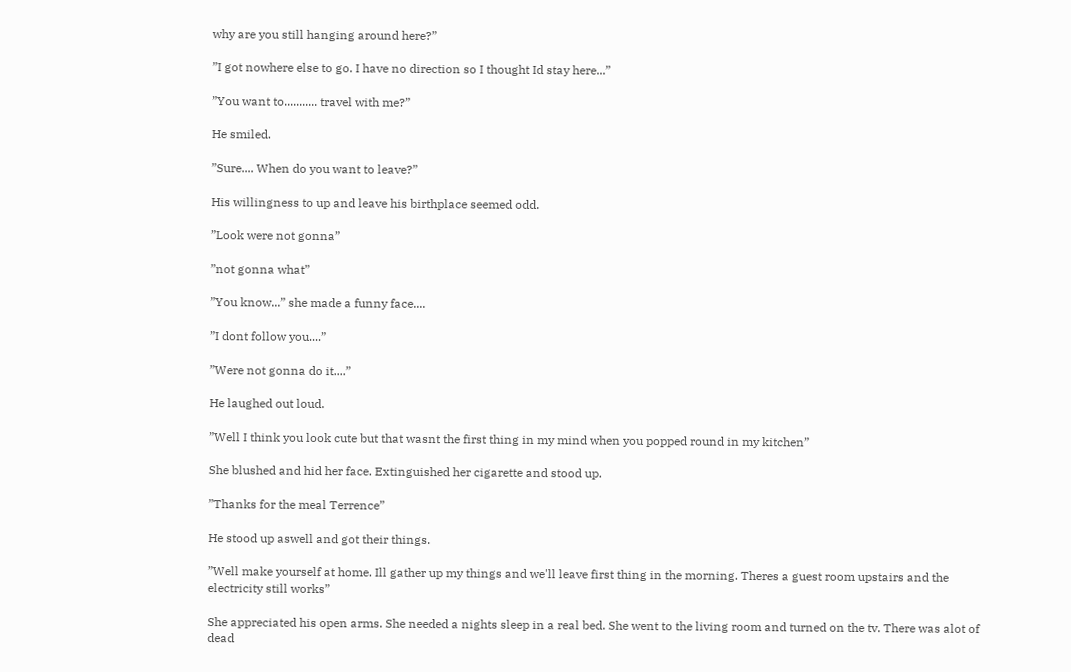why are you still hanging around here?”

”I got nowhere else to go. I have no direction so I thought Id stay here...”

”You want to........... travel with me?”

He smiled.

”Sure.... When do you want to leave?”

His willingness to up and leave his birthplace seemed odd.

”Look were not gonna”

”not gonna what”

”You know...” she made a funny face....

”I dont follow you....”

”Were not gonna do it....”

He laughed out loud.

”Well I think you look cute but that wasnt the first thing in my mind when you popped round in my kitchen”

She blushed and hid her face. Extinguished her cigarette and stood up.

”Thanks for the meal Terrence”

He stood up aswell and got their things.

”Well make yourself at home. Ill gather up my things and we'll leave first thing in the morning. Theres a guest room upstairs and the electricity still works”

She appreciated his open arms. She needed a nights sleep in a real bed. She went to the living room and turned on the tv. There was alot of dead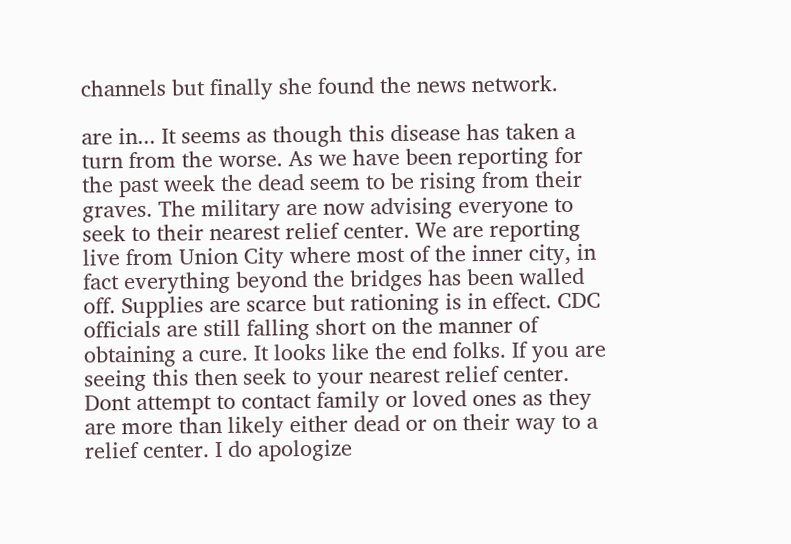channels but finally she found the news network.

are in... It seems as though this disease has taken a turn from the worse. As we have been reporting for the past week the dead seem to be rising from their graves. The military are now advising everyone to seek to their nearest relief center. We are reporting live from Union City where most of the inner city, in fact everything beyond the bridges has been walled off. Supplies are scarce but rationing is in effect. CDC officials are still falling short on the manner of obtaining a cure. It looks like the end folks. If you are seeing this then seek to your nearest relief center. Dont attempt to contact family or loved ones as they are more than likely either dead or on their way to a relief center. I do apologize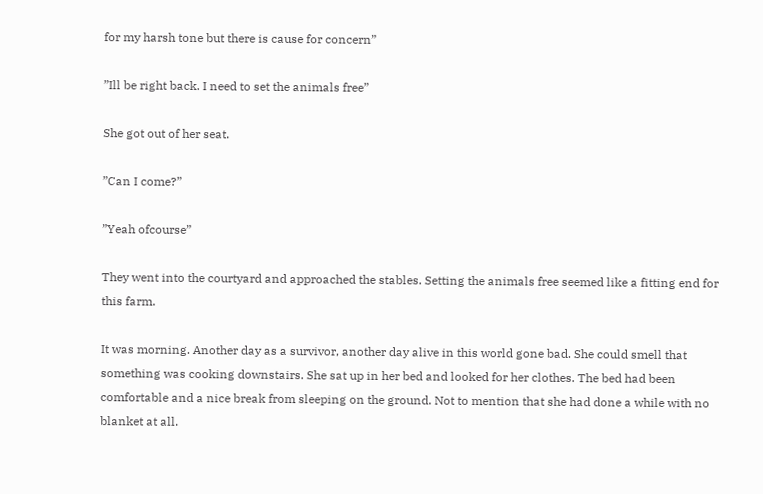for my harsh tone but there is cause for concern”

”Ill be right back. I need to set the animals free”

She got out of her seat.

”Can I come?”

”Yeah ofcourse”

They went into the courtyard and approached the stables. Setting the animals free seemed like a fitting end for this farm.

It was morning. Another day as a survivor, another day alive in this world gone bad. She could smell that something was cooking downstairs. She sat up in her bed and looked for her clothes. The bed had been comfortable and a nice break from sleeping on the ground. Not to mention that she had done a while with no blanket at all.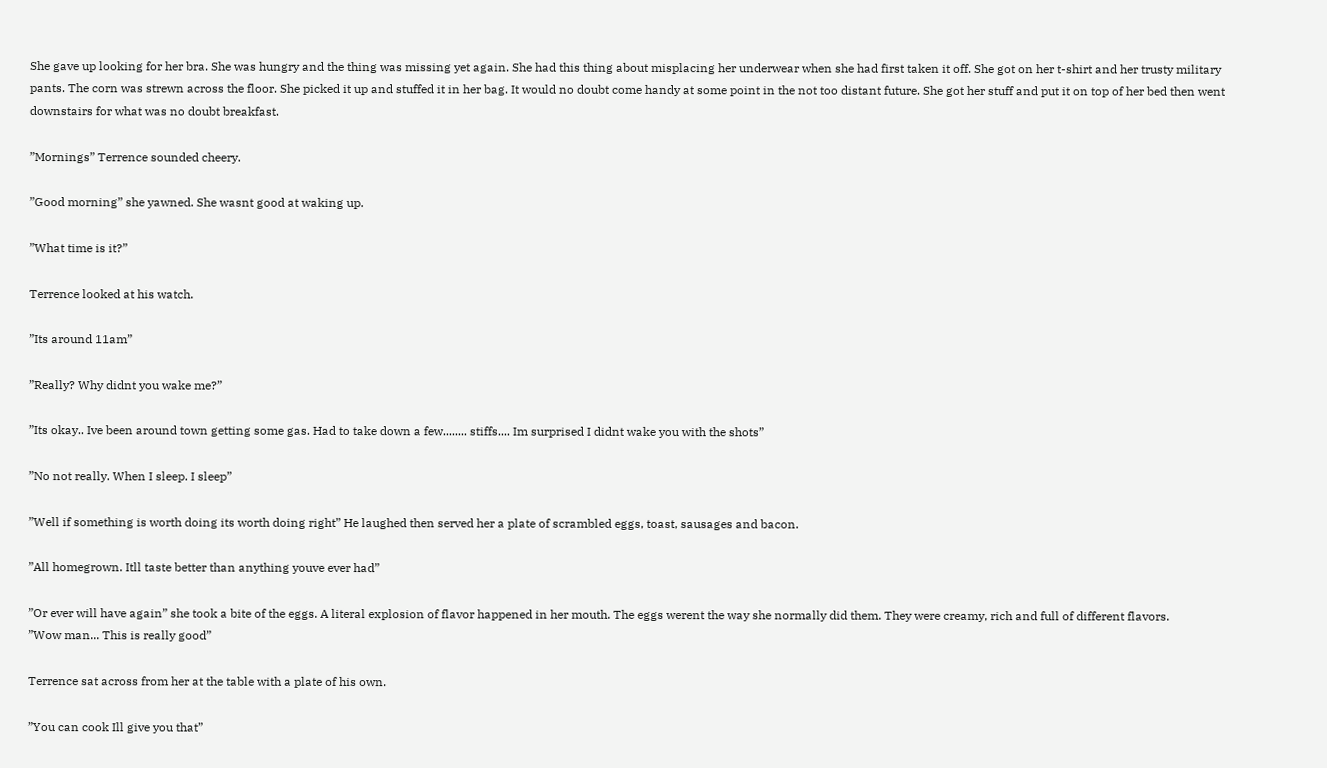She gave up looking for her bra. She was hungry and the thing was missing yet again. She had this thing about misplacing her underwear when she had first taken it off. She got on her t-shirt and her trusty military pants. The corn was strewn across the floor. She picked it up and stuffed it in her bag. It would no doubt come handy at some point in the not too distant future. She got her stuff and put it on top of her bed then went downstairs for what was no doubt breakfast.

”Mornings” Terrence sounded cheery.

”Good morning” she yawned. She wasnt good at waking up.

”What time is it?”

Terrence looked at his watch.

”Its around 11am”

”Really? Why didnt you wake me?”

”Its okay.. Ive been around town getting some gas. Had to take down a few........ stiffs.... Im surprised I didnt wake you with the shots”

”No not really. When I sleep. I sleep”

”Well if something is worth doing its worth doing right” He laughed then served her a plate of scrambled eggs, toast, sausages and bacon.

”All homegrown. Itll taste better than anything youve ever had”

”Or ever will have again” she took a bite of the eggs. A literal explosion of flavor happened in her mouth. The eggs werent the way she normally did them. They were creamy, rich and full of different flavors.
”Wow man... This is really good”

Terrence sat across from her at the table with a plate of his own.

”You can cook Ill give you that”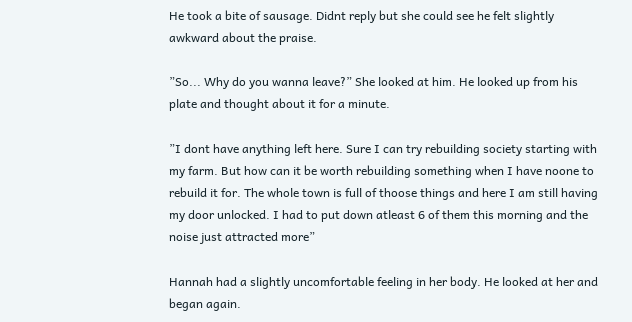He took a bite of sausage. Didnt reply but she could see he felt slightly awkward about the praise.

”So... Why do you wanna leave?” She looked at him. He looked up from his plate and thought about it for a minute.

”I dont have anything left here. Sure I can try rebuilding society starting with my farm. But how can it be worth rebuilding something when I have noone to rebuild it for. The whole town is full of thoose things and here I am still having my door unlocked. I had to put down atleast 6 of them this morning and the noise just attracted more”

Hannah had a slightly uncomfortable feeling in her body. He looked at her and began again.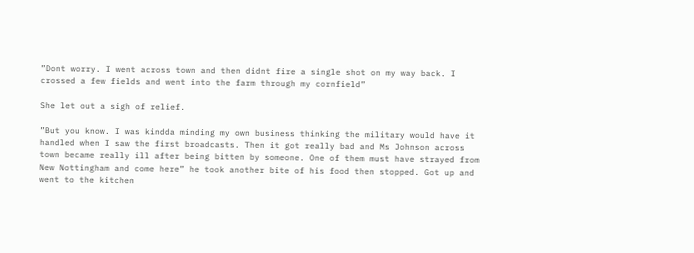”Dont worry. I went across town and then didnt fire a single shot on my way back. I crossed a few fields and went into the farm through my cornfield”

She let out a sigh of relief.

”But you know. I was kindda minding my own business thinking the military would have it handled when I saw the first broadcasts. Then it got really bad and Ms Johnson across town became really ill after being bitten by someone. One of them must have strayed from New Nottingham and come here” he took another bite of his food then stopped. Got up and went to the kitchen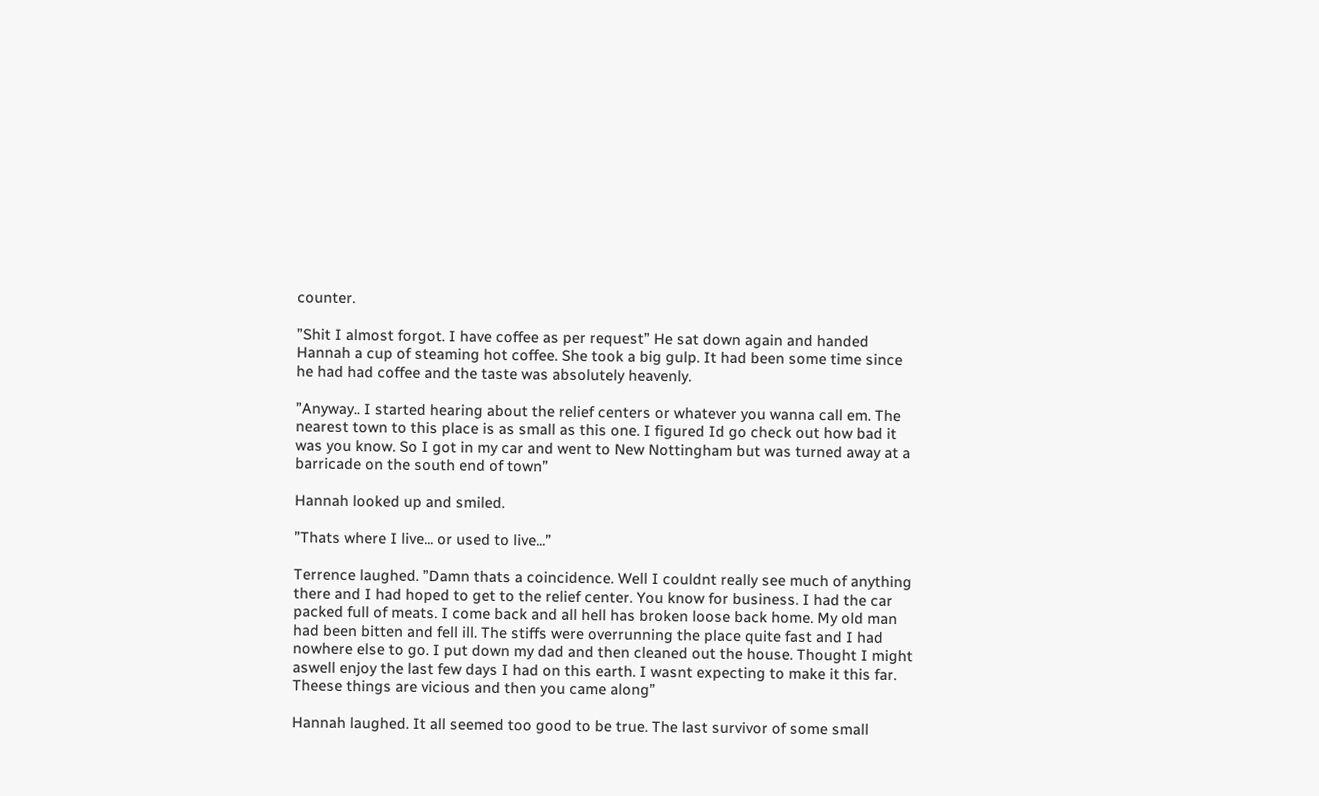counter.

”Shit I almost forgot. I have coffee as per request” He sat down again and handed Hannah a cup of steaming hot coffee. She took a big gulp. It had been some time since he had had coffee and the taste was absolutely heavenly.

”Anyway.. I started hearing about the relief centers or whatever you wanna call em. The nearest town to this place is as small as this one. I figured Id go check out how bad it was you know. So I got in my car and went to New Nottingham but was turned away at a barricade on the south end of town”

Hannah looked up and smiled.

”Thats where I live... or used to live...”

Terrence laughed. ”Damn thats a coincidence. Well I couldnt really see much of anything there and I had hoped to get to the relief center. You know for business. I had the car packed full of meats. I come back and all hell has broken loose back home. My old man had been bitten and fell ill. The stiffs were overrunning the place quite fast and I had nowhere else to go. I put down my dad and then cleaned out the house. Thought I might aswell enjoy the last few days I had on this earth. I wasnt expecting to make it this far. Theese things are vicious and then you came along”

Hannah laughed. It all seemed too good to be true. The last survivor of some small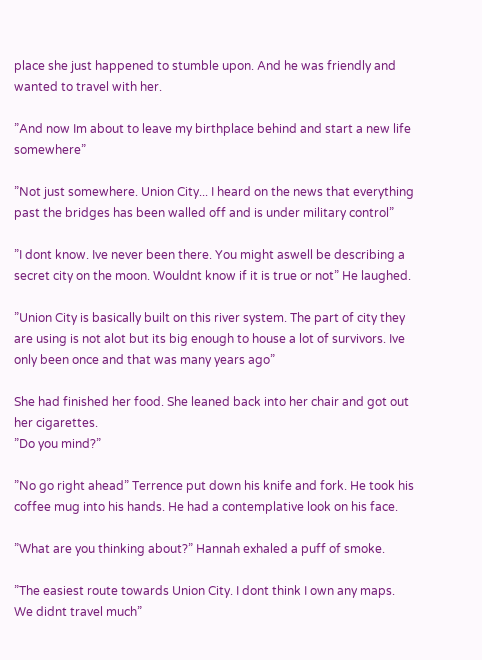place she just happened to stumble upon. And he was friendly and wanted to travel with her.

”And now Im about to leave my birthplace behind and start a new life somewhere”

”Not just somewhere. Union City... I heard on the news that everything past the bridges has been walled off and is under military control”

”I dont know. Ive never been there. You might aswell be describing a secret city on the moon. Wouldnt know if it is true or not” He laughed.

”Union City is basically built on this river system. The part of city they are using is not alot but its big enough to house a lot of survivors. Ive only been once and that was many years ago”

She had finished her food. She leaned back into her chair and got out her cigarettes.
”Do you mind?”

”No go right ahead” Terrence put down his knife and fork. He took his coffee mug into his hands. He had a contemplative look on his face.

”What are you thinking about?” Hannah exhaled a puff of smoke.

”The easiest route towards Union City. I dont think I own any maps. We didnt travel much”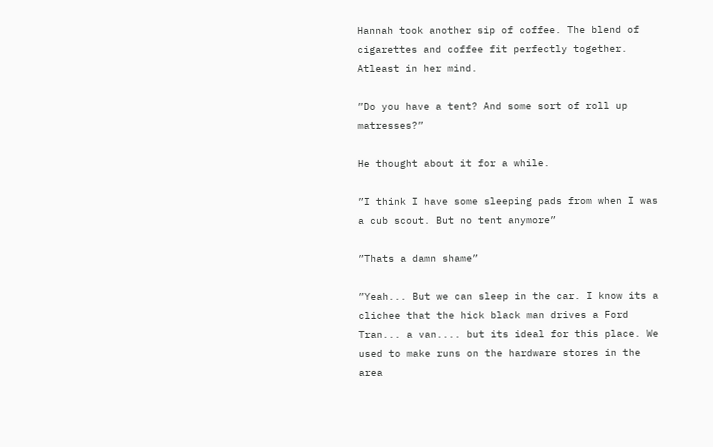Hannah took another sip of coffee. The blend of cigarettes and coffee fit perfectly together. Atleast in her mind.

”Do you have a tent? And some sort of roll up matresses?”

He thought about it for a while.

”I think I have some sleeping pads from when I was a cub scout. But no tent anymore”

”Thats a damn shame”

”Yeah... But we can sleep in the car. I know its a clichee that the hick black man drives a Ford Tran... a van.... but its ideal for this place. We used to make runs on the hardware stores in the area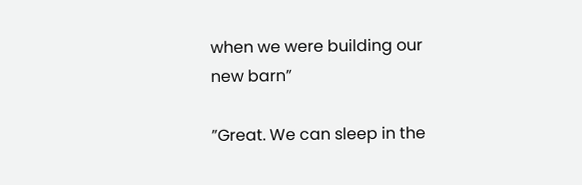when we were building our new barn”

”Great. We can sleep in the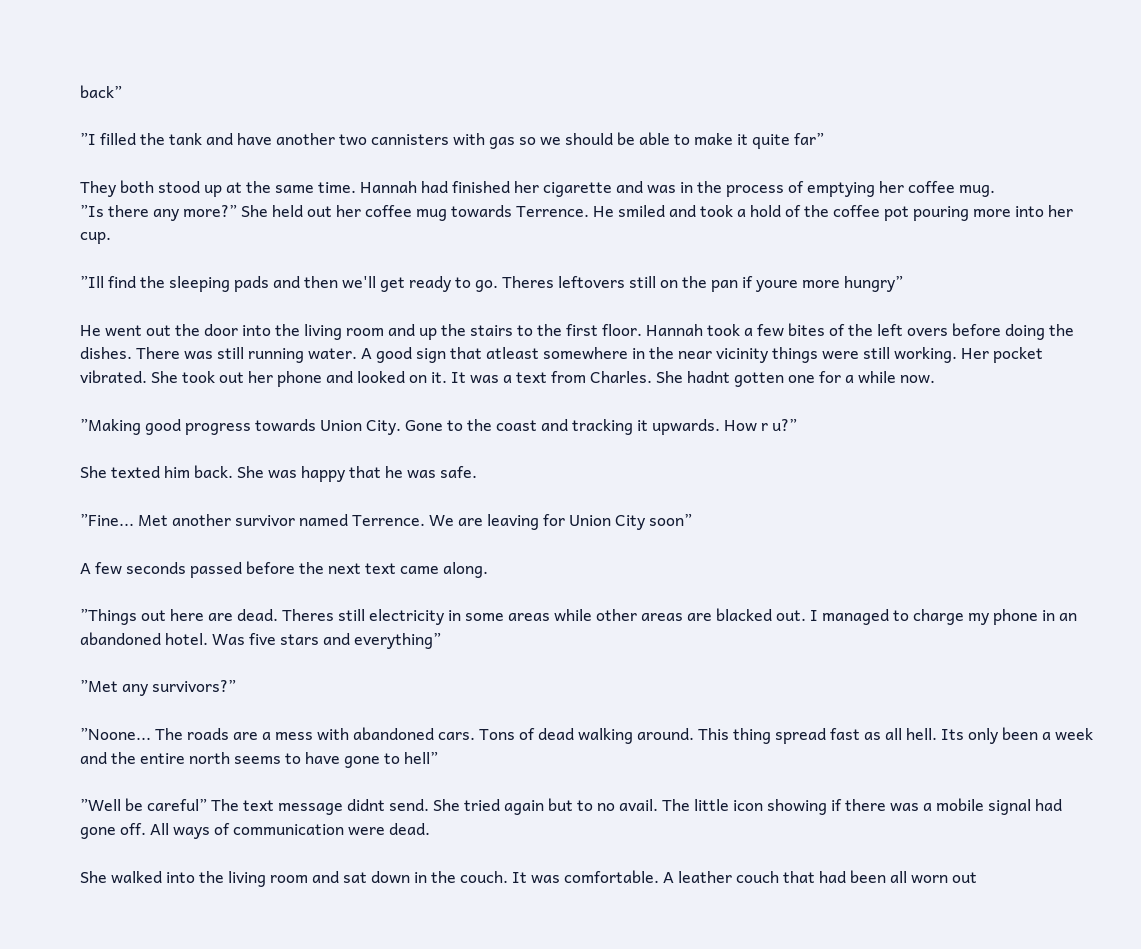back”

”I filled the tank and have another two cannisters with gas so we should be able to make it quite far”

They both stood up at the same time. Hannah had finished her cigarette and was in the process of emptying her coffee mug.
”Is there any more?” She held out her coffee mug towards Terrence. He smiled and took a hold of the coffee pot pouring more into her cup.

”Ill find the sleeping pads and then we'll get ready to go. Theres leftovers still on the pan if youre more hungry”

He went out the door into the living room and up the stairs to the first floor. Hannah took a few bites of the left overs before doing the dishes. There was still running water. A good sign that atleast somewhere in the near vicinity things were still working. Her pocket vibrated. She took out her phone and looked on it. It was a text from Charles. She hadnt gotten one for a while now.

”Making good progress towards Union City. Gone to the coast and tracking it upwards. How r u?”

She texted him back. She was happy that he was safe.

”Fine... Met another survivor named Terrence. We are leaving for Union City soon”

A few seconds passed before the next text came along.

”Things out here are dead. Theres still electricity in some areas while other areas are blacked out. I managed to charge my phone in an abandoned hotel. Was five stars and everything”

”Met any survivors?”

”Noone... The roads are a mess with abandoned cars. Tons of dead walking around. This thing spread fast as all hell. Its only been a week and the entire north seems to have gone to hell”

”Well be careful” The text message didnt send. She tried again but to no avail. The little icon showing if there was a mobile signal had gone off. All ways of communication were dead.

She walked into the living room and sat down in the couch. It was comfortable. A leather couch that had been all worn out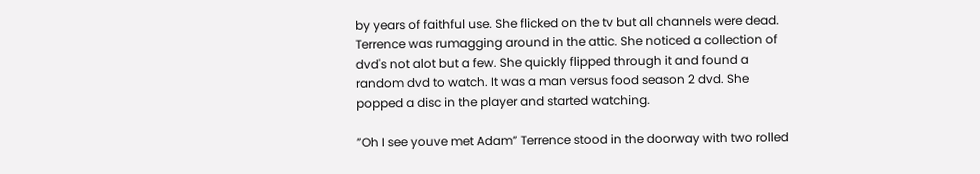by years of faithful use. She flicked on the tv but all channels were dead. Terrence was rumagging around in the attic. She noticed a collection of dvd's not alot but a few. She quickly flipped through it and found a random dvd to watch. It was a man versus food season 2 dvd. She popped a disc in the player and started watching.

”Oh I see youve met Adam” Terrence stood in the doorway with two rolled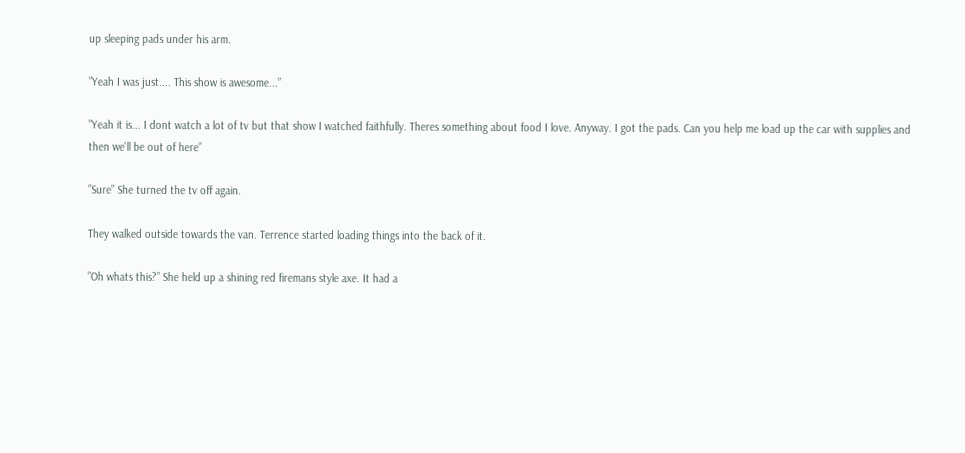up sleeping pads under his arm.

”Yeah I was just.... This show is awesome...”

”Yeah it is... I dont watch a lot of tv but that show I watched faithfully. Theres something about food I love. Anyway. I got the pads. Can you help me load up the car with supplies and then we'll be out of here”

”Sure” She turned the tv off again.

They walked outside towards the van. Terrence started loading things into the back of it.

”Oh whats this?” She held up a shining red firemans style axe. It had a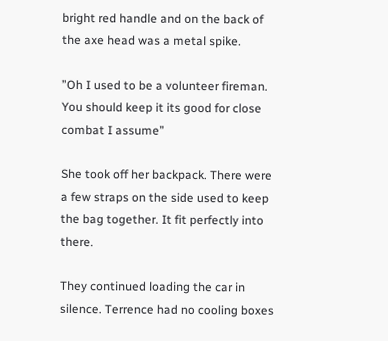bright red handle and on the back of the axe head was a metal spike.

”Oh I used to be a volunteer fireman. You should keep it its good for close combat I assume”

She took off her backpack. There were a few straps on the side used to keep the bag together. It fit perfectly into there.

They continued loading the car in silence. Terrence had no cooling boxes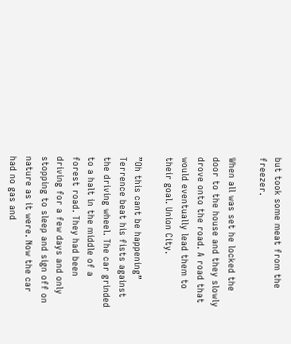but took some meat from the freezer.

When all was set he locked the door to the house and they slowly drove onto the road. A road that would eventually lead them to their goal. Union City.

”Oh this cant be happening” Terrence beat his fists against the driving wheel. The car grinded to a halt in the middle of a forest road. They had been driving for a few days and only stopping to sleep and sign off on nature as it were. Now the car had no gas and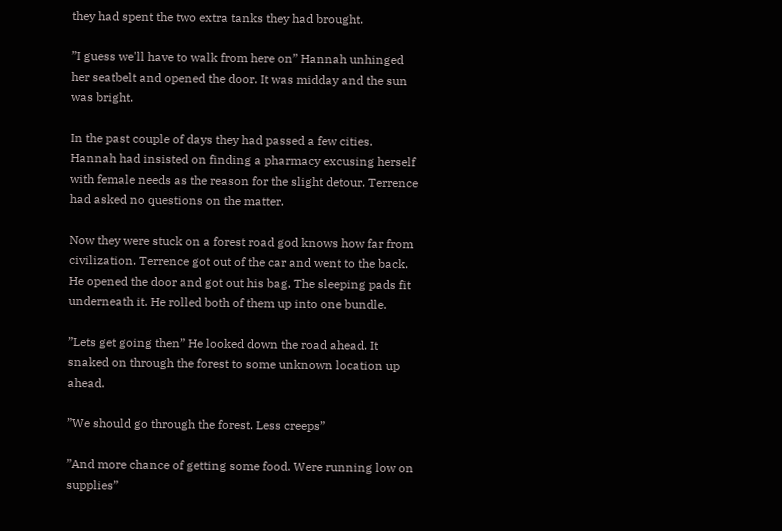they had spent the two extra tanks they had brought.

”I guess we'll have to walk from here on” Hannah unhinged her seatbelt and opened the door. It was midday and the sun was bright.

In the past couple of days they had passed a few cities. Hannah had insisted on finding a pharmacy excusing herself with female needs as the reason for the slight detour. Terrence had asked no questions on the matter.

Now they were stuck on a forest road god knows how far from civilization. Terrence got out of the car and went to the back. He opened the door and got out his bag. The sleeping pads fit underneath it. He rolled both of them up into one bundle.

”Lets get going then” He looked down the road ahead. It snaked on through the forest to some unknown location up ahead.

”We should go through the forest. Less creeps”

”And more chance of getting some food. Were running low on supplies”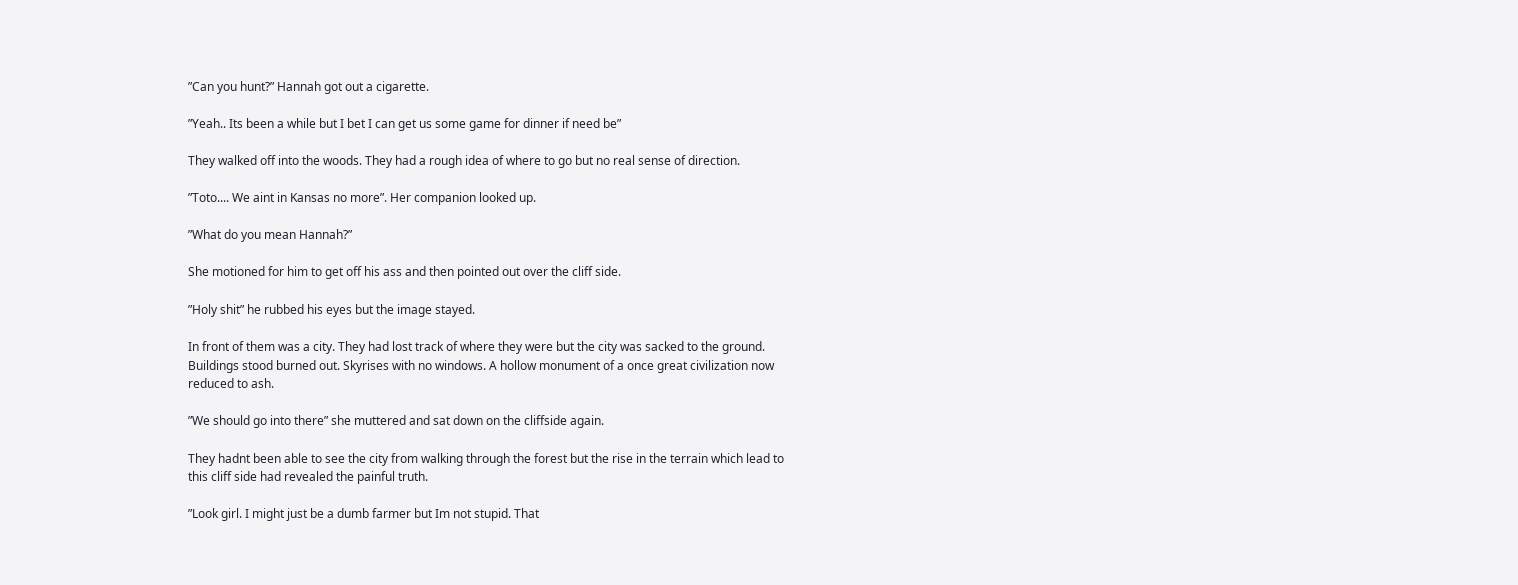”Can you hunt?” Hannah got out a cigarette.

”Yeah.. Its been a while but I bet I can get us some game for dinner if need be”

They walked off into the woods. They had a rough idea of where to go but no real sense of direction.

”Toto.... We aint in Kansas no more”. Her companion looked up.

”What do you mean Hannah?”

She motioned for him to get off his ass and then pointed out over the cliff side.

”Holy shit” he rubbed his eyes but the image stayed.

In front of them was a city. They had lost track of where they were but the city was sacked to the ground. Buildings stood burned out. Skyrises with no windows. A hollow monument of a once great civilization now reduced to ash.

”We should go into there” she muttered and sat down on the cliffside again.

They hadnt been able to see the city from walking through the forest but the rise in the terrain which lead to this cliff side had revealed the painful truth.

”Look girl. I might just be a dumb farmer but Im not stupid. That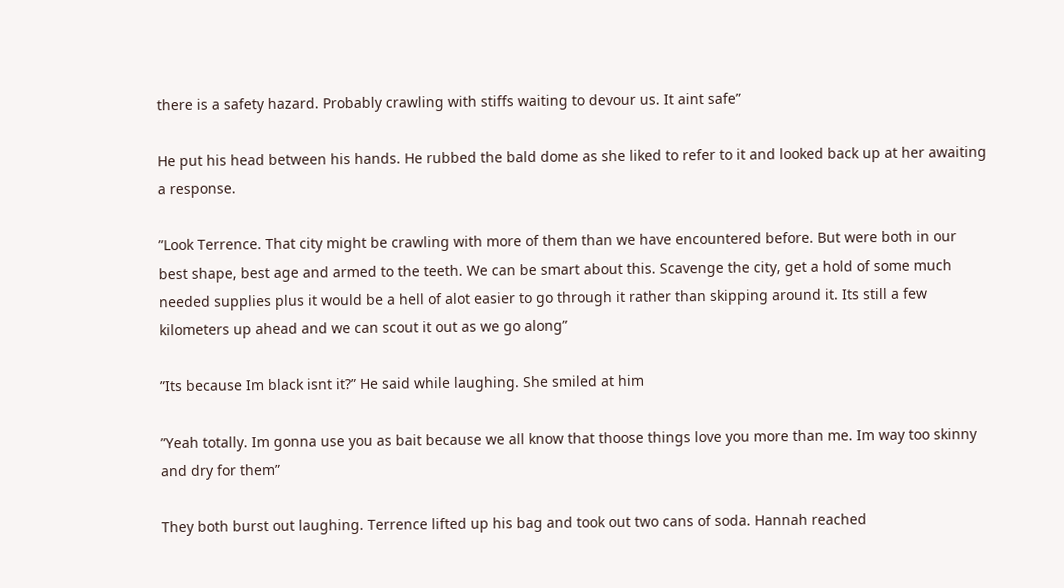there is a safety hazard. Probably crawling with stiffs waiting to devour us. It aint safe”

He put his head between his hands. He rubbed the bald dome as she liked to refer to it and looked back up at her awaiting a response.

”Look Terrence. That city might be crawling with more of them than we have encountered before. But were both in our best shape, best age and armed to the teeth. We can be smart about this. Scavenge the city, get a hold of some much needed supplies plus it would be a hell of alot easier to go through it rather than skipping around it. Its still a few kilometers up ahead and we can scout it out as we go along”

”Its because Im black isnt it?” He said while laughing. She smiled at him

”Yeah totally. Im gonna use you as bait because we all know that thoose things love you more than me. Im way too skinny and dry for them”

They both burst out laughing. Terrence lifted up his bag and took out two cans of soda. Hannah reached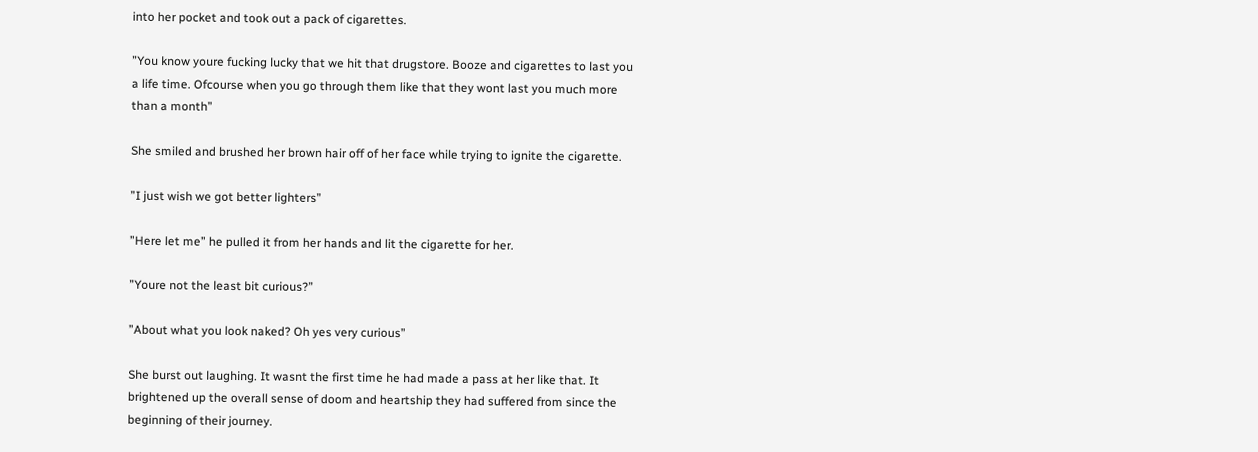into her pocket and took out a pack of cigarettes.

”You know youre fucking lucky that we hit that drugstore. Booze and cigarettes to last you a life time. Ofcourse when you go through them like that they wont last you much more than a month”

She smiled and brushed her brown hair off of her face while trying to ignite the cigarette.

”I just wish we got better lighters”

”Here let me” he pulled it from her hands and lit the cigarette for her.

”Youre not the least bit curious?”

”About what you look naked? Oh yes very curious”

She burst out laughing. It wasnt the first time he had made a pass at her like that. It brightened up the overall sense of doom and heartship they had suffered from since the beginning of their journey.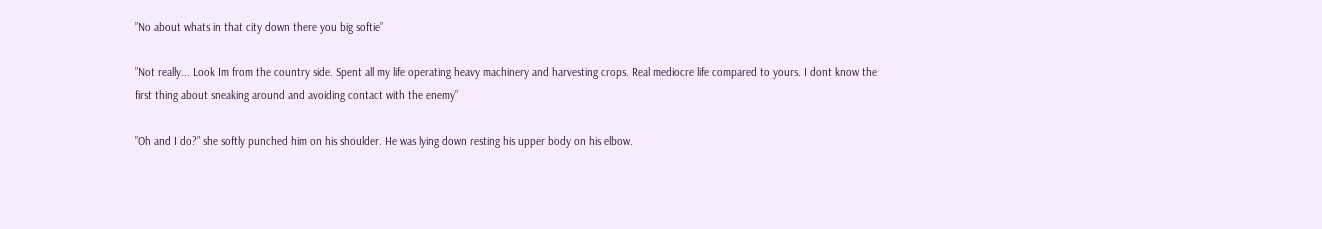”No about whats in that city down there you big softie”

”Not really... Look Im from the country side. Spent all my life operating heavy machinery and harvesting crops. Real mediocre life compared to yours. I dont know the first thing about sneaking around and avoiding contact with the enemy”

”Oh and I do?” she softly punched him on his shoulder. He was lying down resting his upper body on his elbow.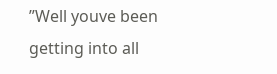”Well youve been getting into all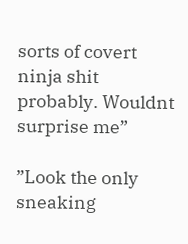sorts of covert ninja shit probably. Wouldnt surprise me”

”Look the only sneaking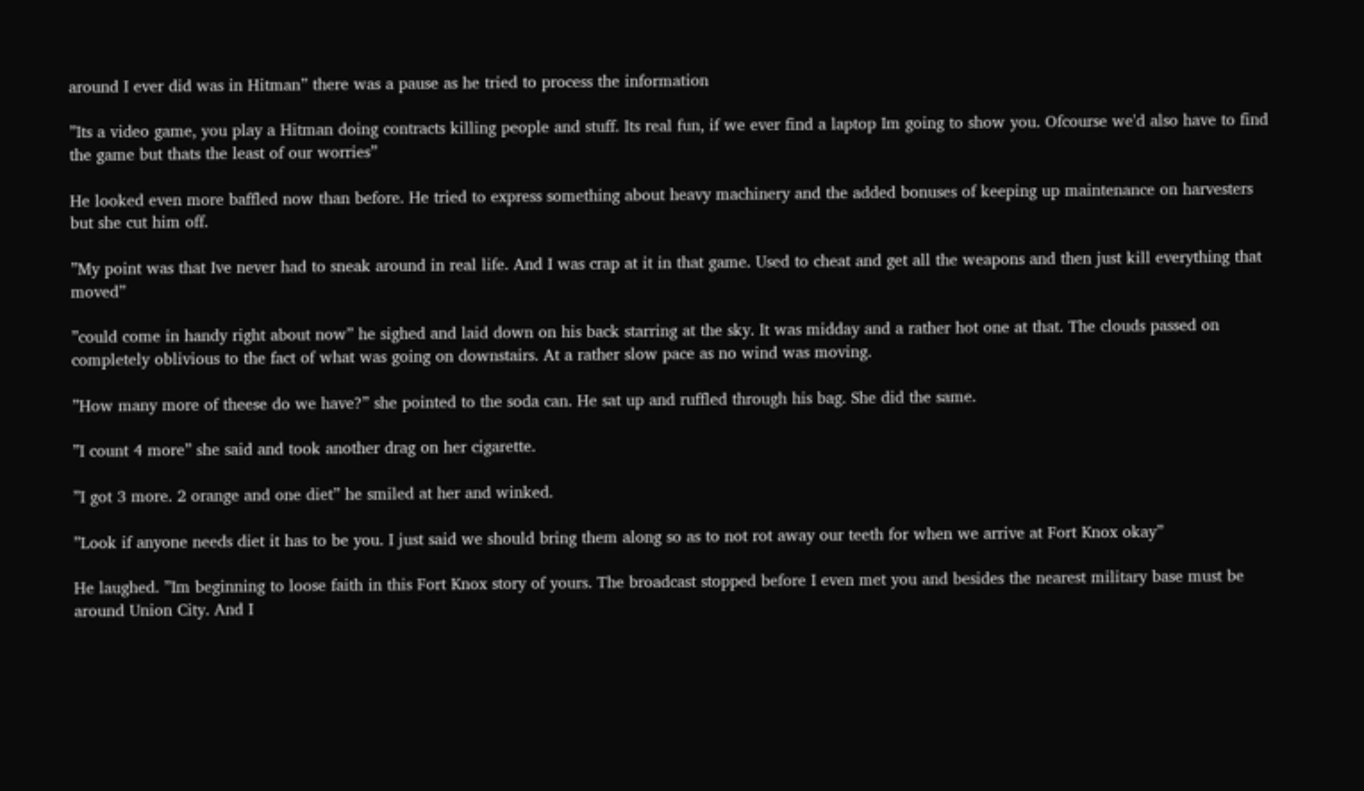around I ever did was in Hitman” there was a pause as he tried to process the information

”Its a video game, you play a Hitman doing contracts killing people and stuff. Its real fun, if we ever find a laptop Im going to show you. Ofcourse we'd also have to find the game but thats the least of our worries”

He looked even more baffled now than before. He tried to express something about heavy machinery and the added bonuses of keeping up maintenance on harvesters but she cut him off.

”My point was that Ive never had to sneak around in real life. And I was crap at it in that game. Used to cheat and get all the weapons and then just kill everything that moved”

”could come in handy right about now” he sighed and laid down on his back starring at the sky. It was midday and a rather hot one at that. The clouds passed on completely oblivious to the fact of what was going on downstairs. At a rather slow pace as no wind was moving.

”How many more of theese do we have?” she pointed to the soda can. He sat up and ruffled through his bag. She did the same.

”I count 4 more” she said and took another drag on her cigarette.

”I got 3 more. 2 orange and one diet” he smiled at her and winked.

”Look if anyone needs diet it has to be you. I just said we should bring them along so as to not rot away our teeth for when we arrive at Fort Knox okay”

He laughed. ”Im beginning to loose faith in this Fort Knox story of yours. The broadcast stopped before I even met you and besides the nearest military base must be around Union City. And I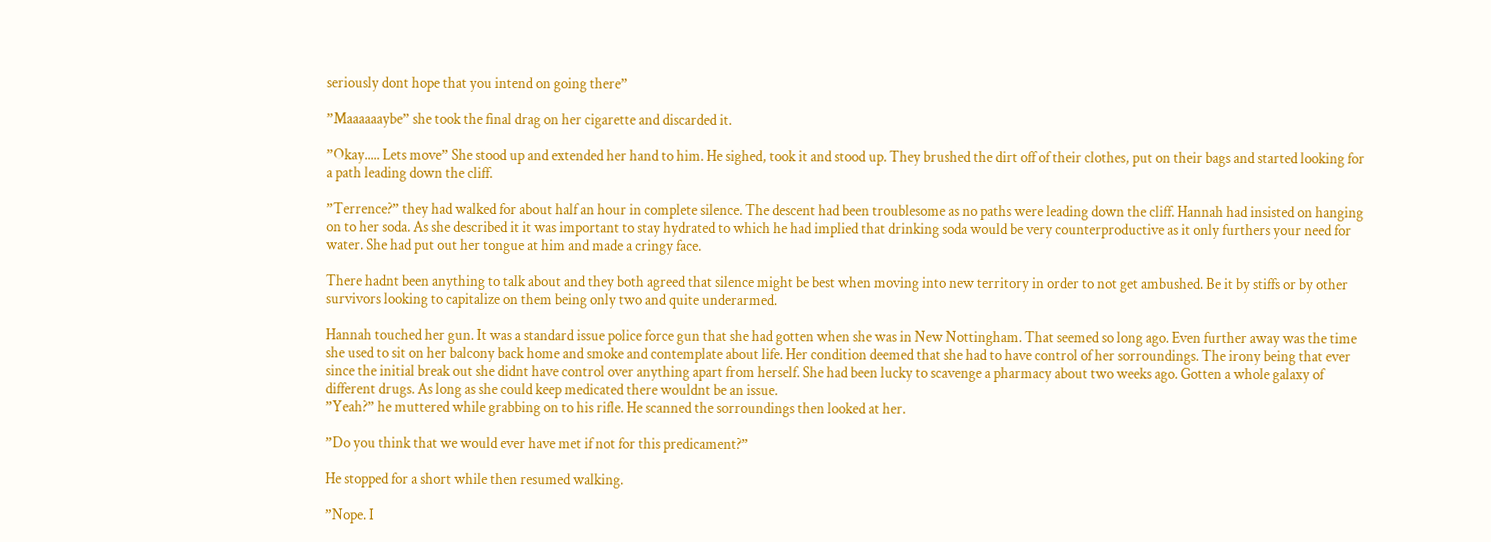seriously dont hope that you intend on going there”

”Maaaaaaybe” she took the final drag on her cigarette and discarded it.

”Okay..... Lets move” She stood up and extended her hand to him. He sighed, took it and stood up. They brushed the dirt off of their clothes, put on their bags and started looking for a path leading down the cliff.

”Terrence?” they had walked for about half an hour in complete silence. The descent had been troublesome as no paths were leading down the cliff. Hannah had insisted on hanging on to her soda. As she described it it was important to stay hydrated to which he had implied that drinking soda would be very counterproductive as it only furthers your need for water. She had put out her tongue at him and made a cringy face.

There hadnt been anything to talk about and they both agreed that silence might be best when moving into new territory in order to not get ambushed. Be it by stiffs or by other survivors looking to capitalize on them being only two and quite underarmed.

Hannah touched her gun. It was a standard issue police force gun that she had gotten when she was in New Nottingham. That seemed so long ago. Even further away was the time she used to sit on her balcony back home and smoke and contemplate about life. Her condition deemed that she had to have control of her sorroundings. The irony being that ever since the initial break out she didnt have control over anything apart from herself. She had been lucky to scavenge a pharmacy about two weeks ago. Gotten a whole galaxy of different drugs. As long as she could keep medicated there wouldnt be an issue.
”Yeah?” he muttered while grabbing on to his rifle. He scanned the sorroundings then looked at her.

”Do you think that we would ever have met if not for this predicament?”

He stopped for a short while then resumed walking.

”Nope. I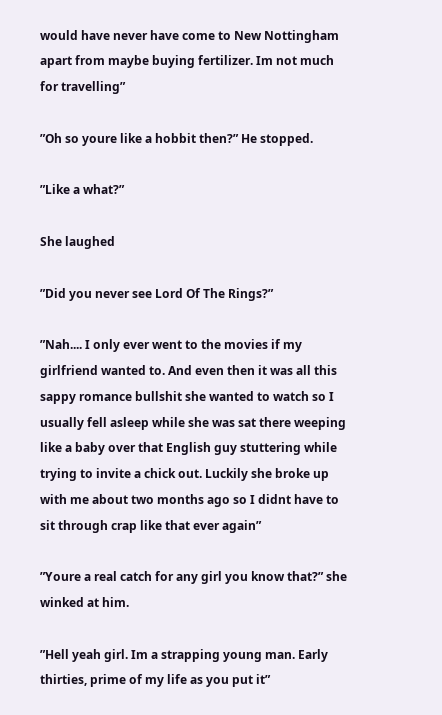would have never have come to New Nottingham apart from maybe buying fertilizer. Im not much for travelling”

”Oh so youre like a hobbit then?” He stopped.

”Like a what?”

She laughed

”Did you never see Lord Of The Rings?”

”Nah.... I only ever went to the movies if my girlfriend wanted to. And even then it was all this sappy romance bullshit she wanted to watch so I usually fell asleep while she was sat there weeping like a baby over that English guy stuttering while trying to invite a chick out. Luckily she broke up with me about two months ago so I didnt have to sit through crap like that ever again”

”Youre a real catch for any girl you know that?” she winked at him.

”Hell yeah girl. Im a strapping young man. Early thirties, prime of my life as you put it”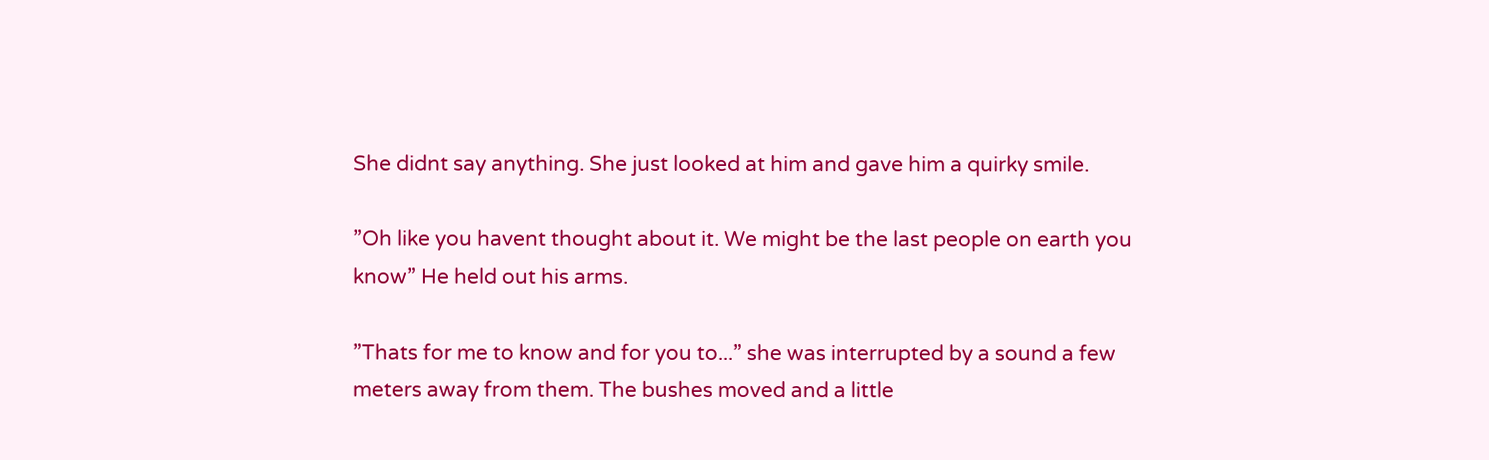She didnt say anything. She just looked at him and gave him a quirky smile.

”Oh like you havent thought about it. We might be the last people on earth you know” He held out his arms.

”Thats for me to know and for you to...” she was interrupted by a sound a few meters away from them. The bushes moved and a little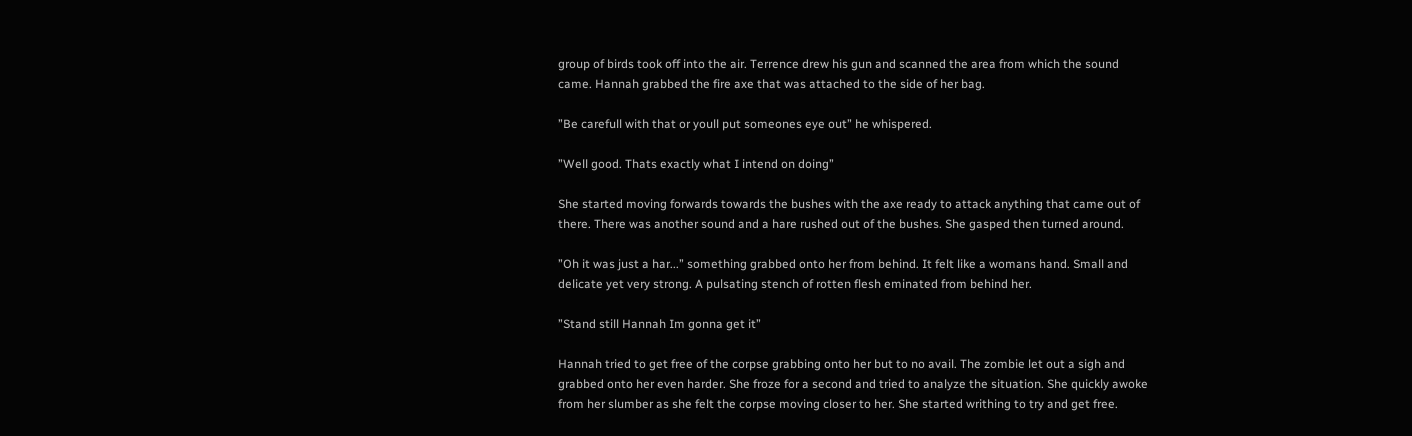group of birds took off into the air. Terrence drew his gun and scanned the area from which the sound came. Hannah grabbed the fire axe that was attached to the side of her bag.

”Be carefull with that or youll put someones eye out” he whispered.

”Well good. Thats exactly what I intend on doing”

She started moving forwards towards the bushes with the axe ready to attack anything that came out of there. There was another sound and a hare rushed out of the bushes. She gasped then turned around.

”Oh it was just a har...” something grabbed onto her from behind. It felt like a womans hand. Small and delicate yet very strong. A pulsating stench of rotten flesh eminated from behind her.

”Stand still Hannah Im gonna get it”

Hannah tried to get free of the corpse grabbing onto her but to no avail. The zombie let out a sigh and grabbed onto her even harder. She froze for a second and tried to analyze the situation. She quickly awoke from her slumber as she felt the corpse moving closer to her. She started writhing to try and get free.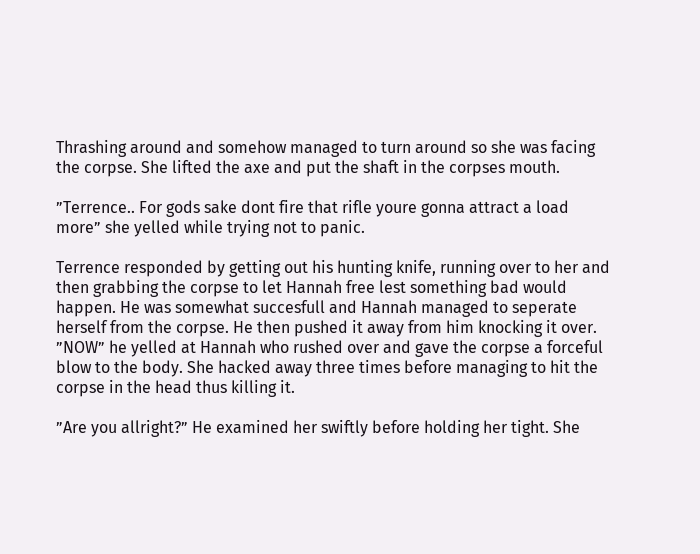Thrashing around and somehow managed to turn around so she was facing the corpse. She lifted the axe and put the shaft in the corpses mouth.

”Terrence.. For gods sake dont fire that rifle youre gonna attract a load more” she yelled while trying not to panic.

Terrence responded by getting out his hunting knife, running over to her and then grabbing the corpse to let Hannah free lest something bad would happen. He was somewhat succesfull and Hannah managed to seperate herself from the corpse. He then pushed it away from him knocking it over.
”NOW” he yelled at Hannah who rushed over and gave the corpse a forceful blow to the body. She hacked away three times before managing to hit the corpse in the head thus killing it.

”Are you allright?” He examined her swiftly before holding her tight. She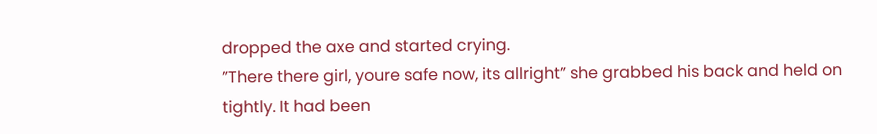dropped the axe and started crying.
”There there girl, youre safe now, its allright” she grabbed his back and held on tightly. It had been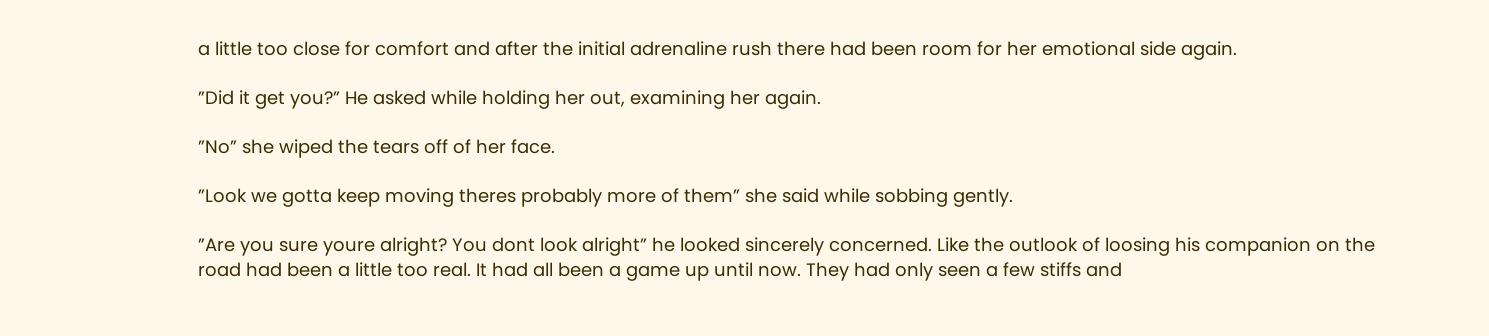a little too close for comfort and after the initial adrenaline rush there had been room for her emotional side again.

”Did it get you?” He asked while holding her out, examining her again.

”No” she wiped the tears off of her face.

”Look we gotta keep moving theres probably more of them” she said while sobbing gently.

”Are you sure youre alright? You dont look alright” he looked sincerely concerned. Like the outlook of loosing his companion on the road had been a little too real. It had all been a game up until now. They had only seen a few stiffs and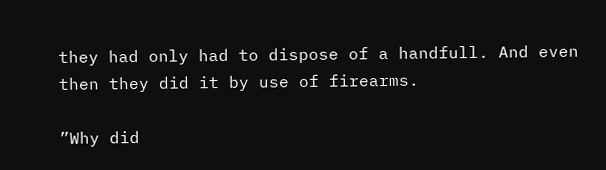they had only had to dispose of a handfull. And even then they did it by use of firearms.

”Why did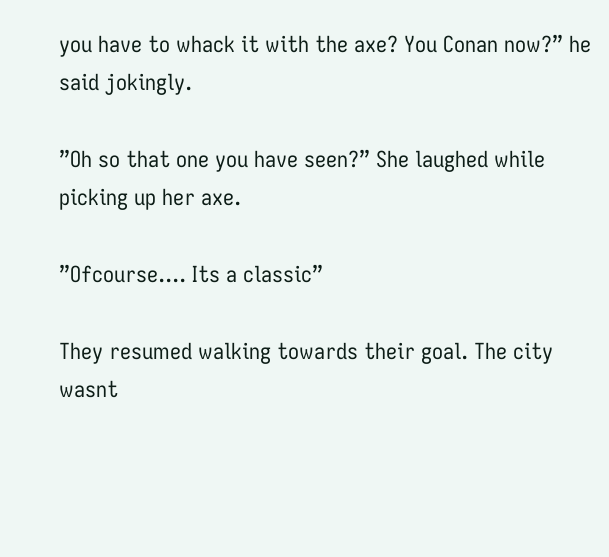you have to whack it with the axe? You Conan now?” he said jokingly.

”Oh so that one you have seen?” She laughed while picking up her axe.

”Ofcourse.... Its a classic”

They resumed walking towards their goal. The city wasnt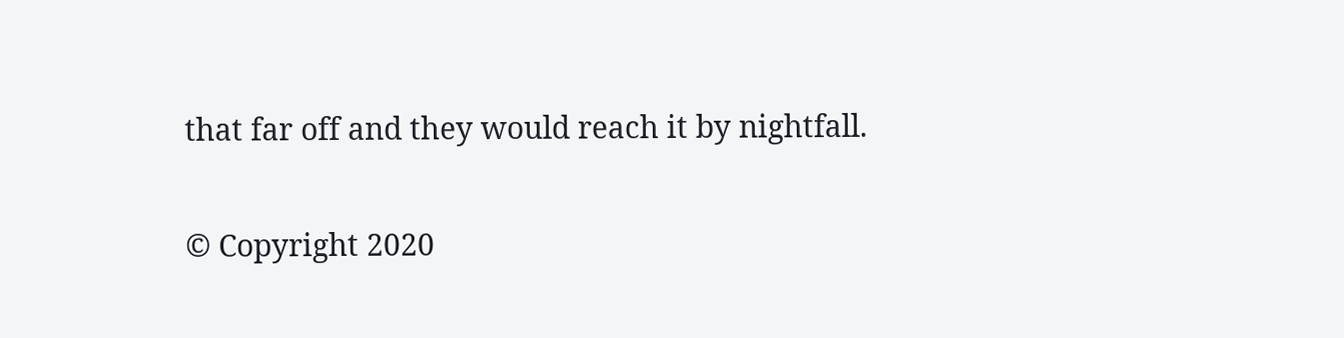that far off and they would reach it by nightfall.

© Copyright 2020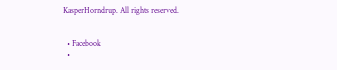KasperHorndrup. All rights reserved.


  • Facebook
  •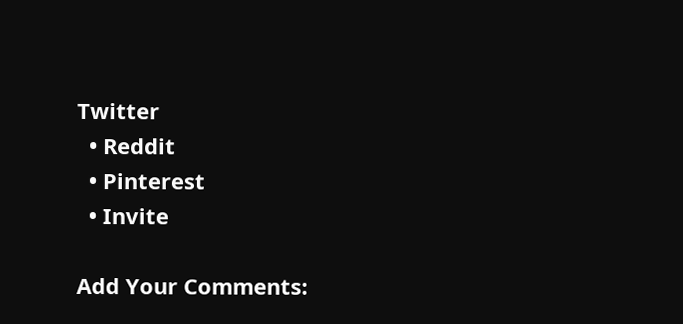Twitter
  • Reddit
  • Pinterest
  • Invite

Add Your Comments: